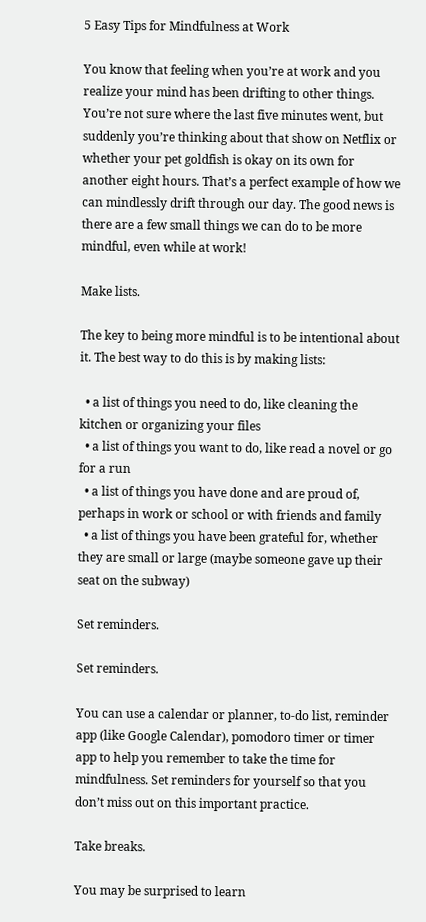5 Easy Tips for Mindfulness at Work

You know that feeling when you’re at work and you realize your mind has been drifting to other things. You’re not sure where the last five minutes went, but suddenly you’re thinking about that show on Netflix or whether your pet goldfish is okay on its own for another eight hours. That’s a perfect example of how we can mindlessly drift through our day. The good news is there are a few small things we can do to be more mindful, even while at work!

Make lists.

The key to being more mindful is to be intentional about it. The best way to do this is by making lists:

  • a list of things you need to do, like cleaning the kitchen or organizing your files
  • a list of things you want to do, like read a novel or go for a run
  • a list of things you have done and are proud of, perhaps in work or school or with friends and family
  • a list of things you have been grateful for, whether they are small or large (maybe someone gave up their seat on the subway)

Set reminders.

Set reminders.

You can use a calendar or planner, to-do list, reminder app (like Google Calendar), pomodoro timer or timer app to help you remember to take the time for mindfulness. Set reminders for yourself so that you don’t miss out on this important practice.

Take breaks.

You may be surprised to learn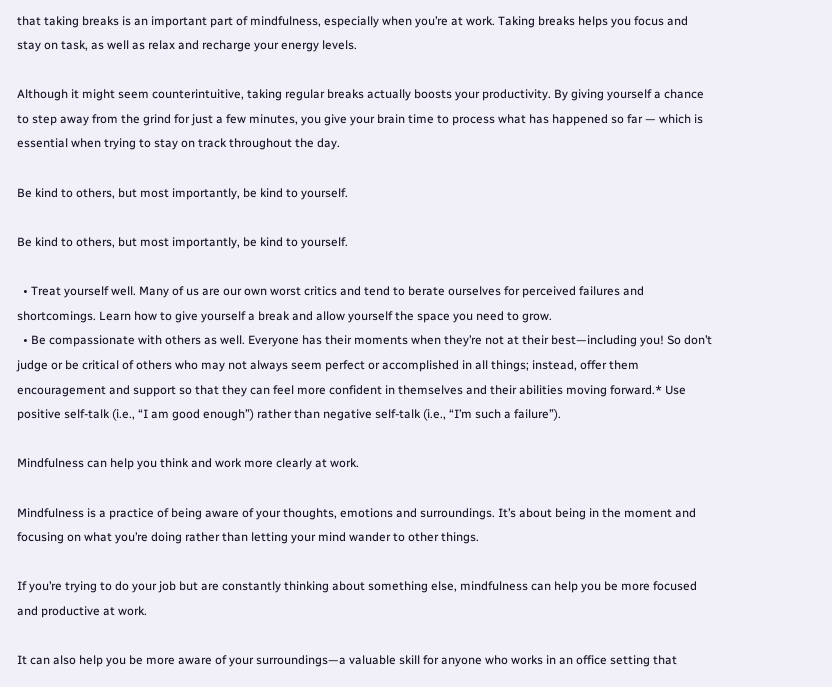that taking breaks is an important part of mindfulness, especially when you’re at work. Taking breaks helps you focus and stay on task, as well as relax and recharge your energy levels.

Although it might seem counterintuitive, taking regular breaks actually boosts your productivity. By giving yourself a chance to step away from the grind for just a few minutes, you give your brain time to process what has happened so far — which is essential when trying to stay on track throughout the day.

Be kind to others, but most importantly, be kind to yourself.

Be kind to others, but most importantly, be kind to yourself.

  • Treat yourself well. Many of us are our own worst critics and tend to berate ourselves for perceived failures and shortcomings. Learn how to give yourself a break and allow yourself the space you need to grow.
  • Be compassionate with others as well. Everyone has their moments when they’re not at their best—including you! So don’t judge or be critical of others who may not always seem perfect or accomplished in all things; instead, offer them encouragement and support so that they can feel more confident in themselves and their abilities moving forward.* Use positive self-talk (i.e., “I am good enough”) rather than negative self-talk (i.e., “I’m such a failure”).

Mindfulness can help you think and work more clearly at work.

Mindfulness is a practice of being aware of your thoughts, emotions and surroundings. It’s about being in the moment and focusing on what you’re doing rather than letting your mind wander to other things.

If you’re trying to do your job but are constantly thinking about something else, mindfulness can help you be more focused and productive at work.

It can also help you be more aware of your surroundings—a valuable skill for anyone who works in an office setting that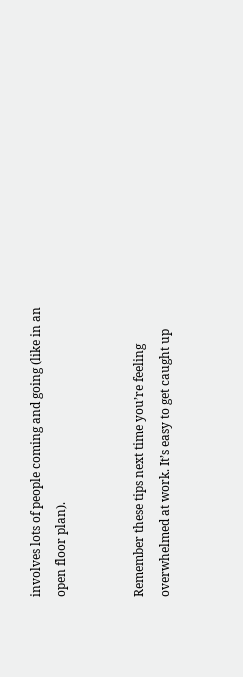involves lots of people coming and going (like in an open floor plan).


Remember these tips next time you’re feeling overwhelmed at work. It’s easy to get caught up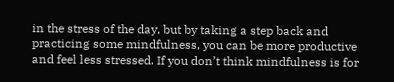in the stress of the day, but by taking a step back and practicing some mindfulness, you can be more productive and feel less stressed. If you don’t think mindfulness is for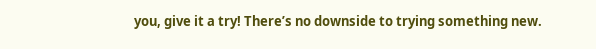you, give it a try! There’s no downside to trying something new.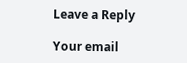Leave a Reply

Your email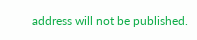address will not be published.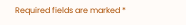Required fields are marked *